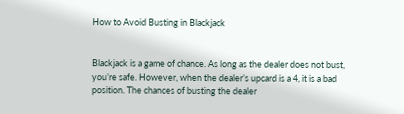How to Avoid Busting in Blackjack


Blackjack is a game of chance. As long as the dealer does not bust, you’re safe. However, when the dealer’s upcard is a 4, it is a bad position. The chances of busting the dealer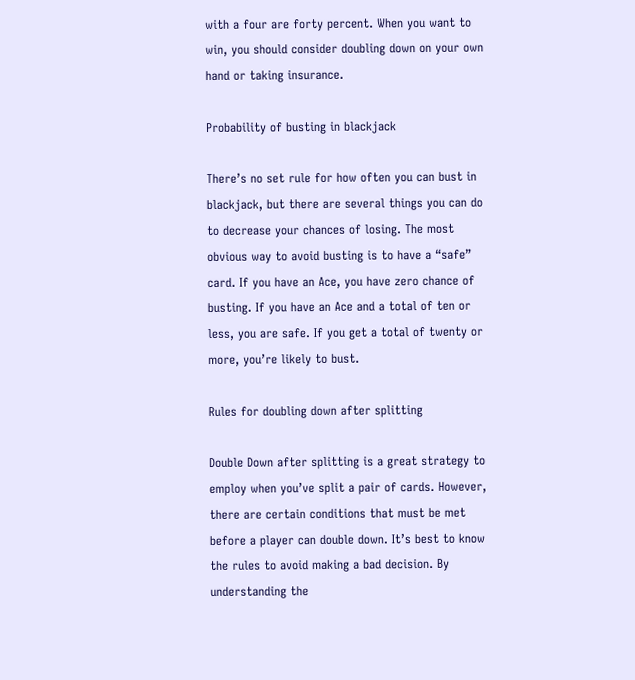with a four are forty percent. When you want to win, you should consider doubling down on your own hand or taking insurance.

Probability of busting in blackjack

There’s no set rule for how often you can bust in blackjack, but there are several things you can do to decrease your chances of losing. The most obvious way to avoid busting is to have a “safe” card. If you have an Ace, you have zero chance of busting. If you have an Ace and a total of ten or less, you are safe. If you get a total of twenty or more, you’re likely to bust.

Rules for doubling down after splitting

Double Down after splitting is a great strategy to employ when you’ve split a pair of cards. However, there are certain conditions that must be met before a player can double down. It’s best to know the rules to avoid making a bad decision. By understanding the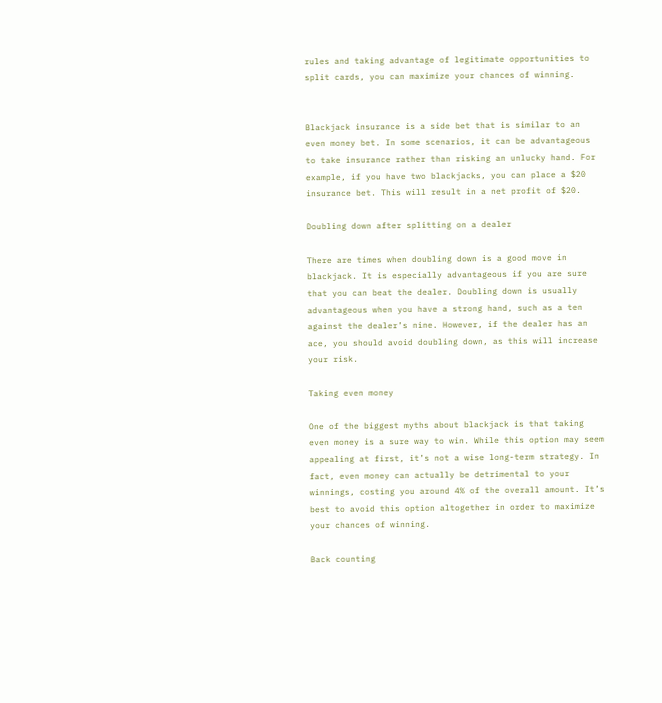rules and taking advantage of legitimate opportunities to split cards, you can maximize your chances of winning.


Blackjack insurance is a side bet that is similar to an even money bet. In some scenarios, it can be advantageous to take insurance rather than risking an unlucky hand. For example, if you have two blackjacks, you can place a $20 insurance bet. This will result in a net profit of $20.

Doubling down after splitting on a dealer

There are times when doubling down is a good move in blackjack. It is especially advantageous if you are sure that you can beat the dealer. Doubling down is usually advantageous when you have a strong hand, such as a ten against the dealer’s nine. However, if the dealer has an ace, you should avoid doubling down, as this will increase your risk.

Taking even money

One of the biggest myths about blackjack is that taking even money is a sure way to win. While this option may seem appealing at first, it’s not a wise long-term strategy. In fact, even money can actually be detrimental to your winnings, costing you around 4% of the overall amount. It’s best to avoid this option altogether in order to maximize your chances of winning.

Back counting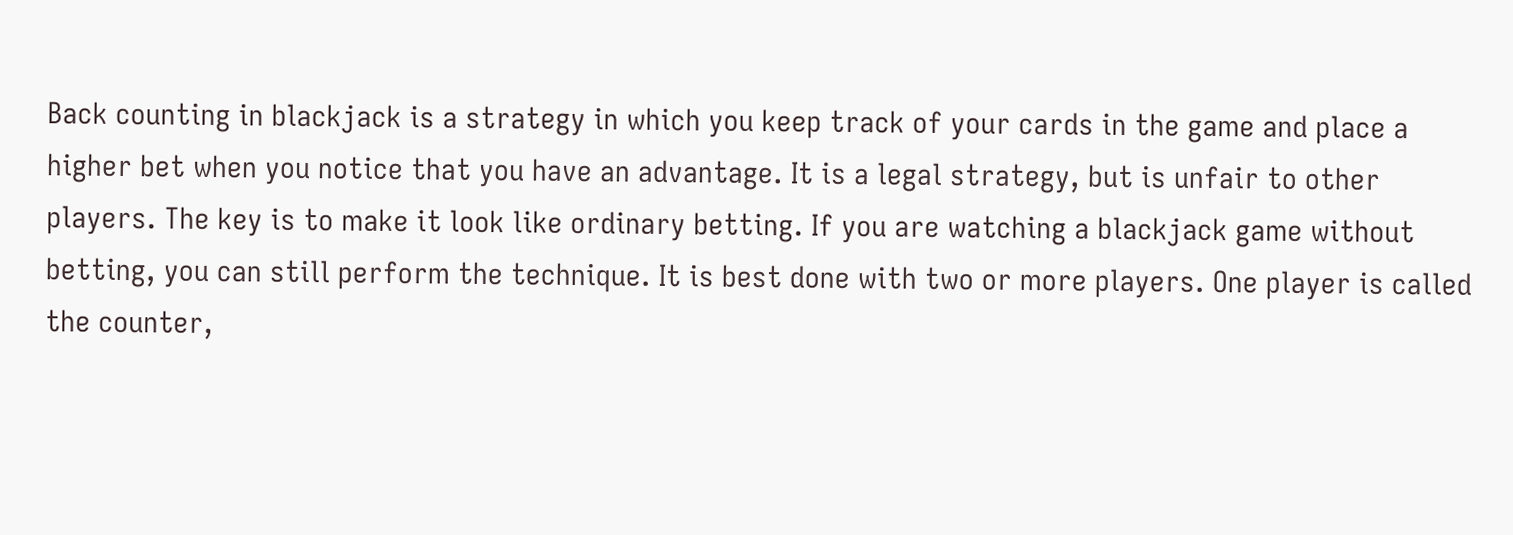Back counting in blackjack is a strategy in which you keep track of your cards in the game and place a higher bet when you notice that you have an advantage. It is a legal strategy, but is unfair to other players. The key is to make it look like ordinary betting. If you are watching a blackjack game without betting, you can still perform the technique. It is best done with two or more players. One player is called the counter,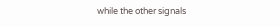while the other signals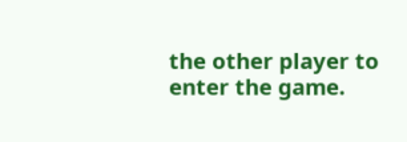the other player to enter the game.